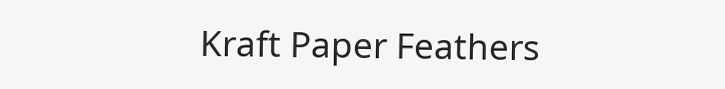Kraft Paper Feathers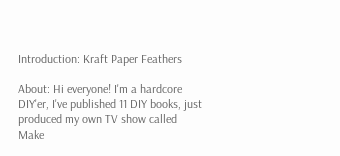Introduction: Kraft Paper Feathers

About: Hi everyone! I'm a hardcore DIY'er, I've published 11 DIY books, just produced my own TV show called Make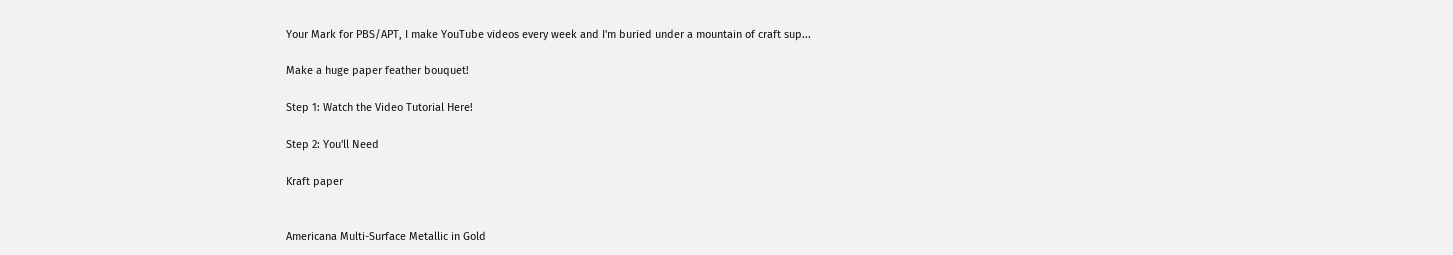Your Mark for PBS/APT, I make YouTube videos every week and I'm buried under a mountain of craft sup...

Make a huge paper feather bouquet!

Step 1: Watch the Video Tutorial Here!

Step 2: You'll Need

Kraft paper


Americana Multi-Surface Metallic in Gold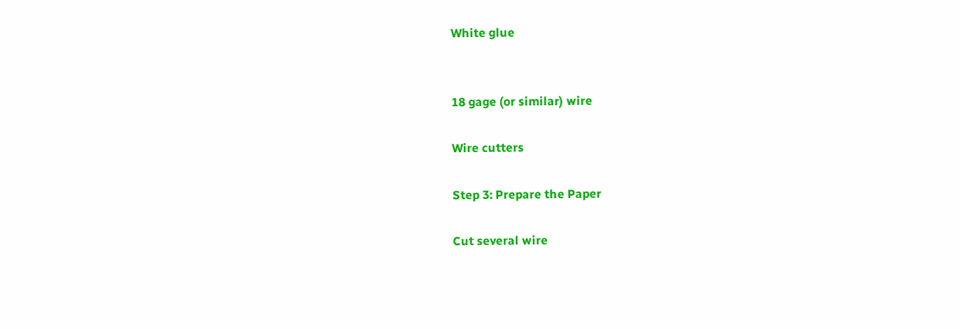White glue


18 gage (or similar) wire

Wire cutters

Step 3: Prepare the Paper

Cut several wire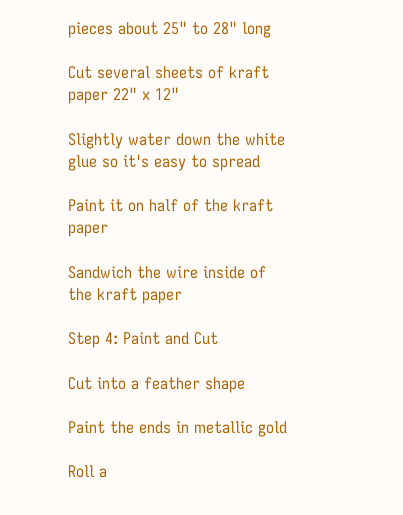pieces about 25" to 28" long

Cut several sheets of kraft paper 22" x 12"

Slightly water down the white glue so it's easy to spread

Paint it on half of the kraft paper

Sandwich the wire inside of the kraft paper

Step 4: Paint and Cut

Cut into a feather shape

Paint the ends in metallic gold

Roll a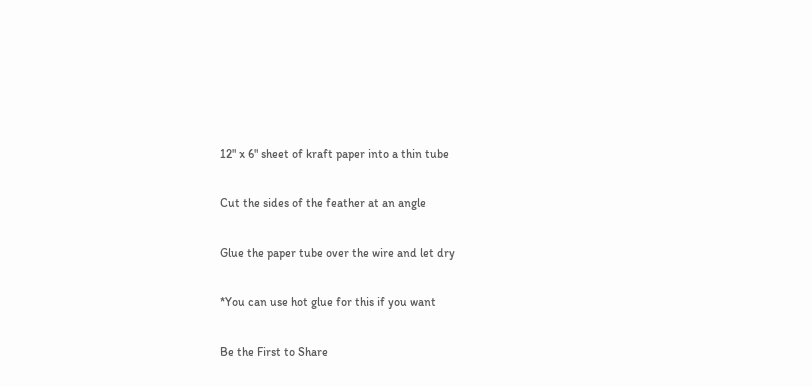12" x 6" sheet of kraft paper into a thin tube

Cut the sides of the feather at an angle

Glue the paper tube over the wire and let dry

*You can use hot glue for this if you want

Be the First to Share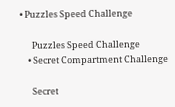• Puzzles Speed Challenge

      Puzzles Speed Challenge
    • Secret Compartment Challenge

      Secret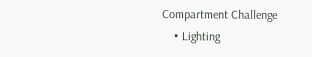Compartment Challenge
    • Lighting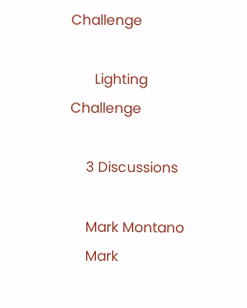Challenge

      Lighting Challenge

    3 Discussions

    Mark Montano
    Mark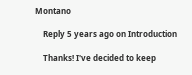Montano

    Reply 5 years ago on Introduction

    Thanks! I've decided to keep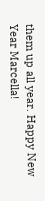them up all year. Happy New Year Marcella!